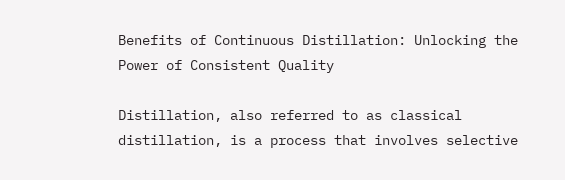Benefits of Continuous Distillation: Unlocking the Power of Consistent Quality

Distillation, also referred to as classical distillation, is a process that involves selective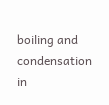boiling and condensation in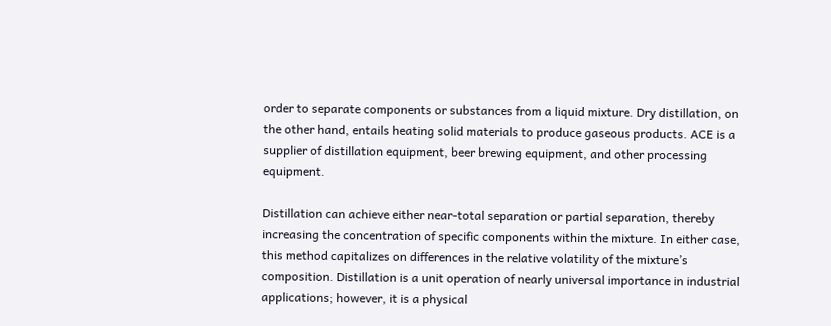order to separate components or substances from a liquid mixture. Dry distillation, on the other hand, entails heating solid materials to produce gaseous products. ACE is a supplier of distillation equipment, beer brewing equipment, and other processing equipment.

Distillation can achieve either near-total separation or partial separation, thereby increasing the concentration of specific components within the mixture. In either case, this method capitalizes on differences in the relative volatility of the mixture’s composition. Distillation is a unit operation of nearly universal importance in industrial applications; however, it is a physical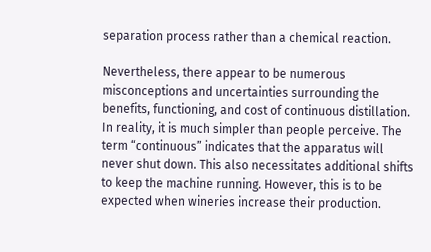separation process rather than a chemical reaction.

Nevertheless, there appear to be numerous misconceptions and uncertainties surrounding the benefits, functioning, and cost of continuous distillation. In reality, it is much simpler than people perceive. The term “continuous” indicates that the apparatus will never shut down. This also necessitates additional shifts to keep the machine running. However, this is to be expected when wineries increase their production.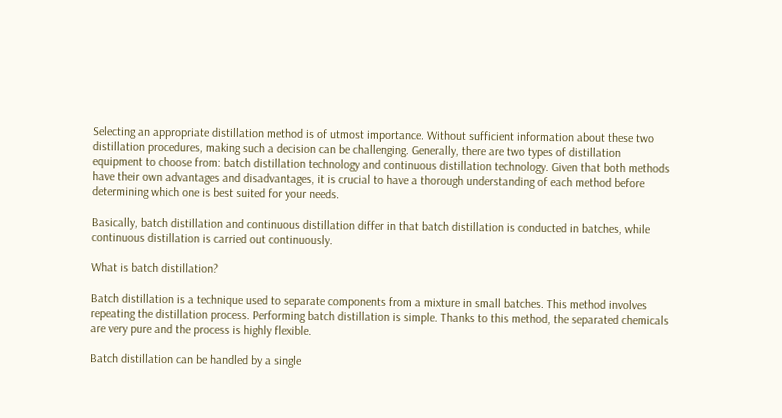Selecting an appropriate distillation method is of utmost importance. Without sufficient information about these two distillation procedures, making such a decision can be challenging. Generally, there are two types of distillation equipment to choose from: batch distillation technology and continuous distillation technology. Given that both methods have their own advantages and disadvantages, it is crucial to have a thorough understanding of each method before determining which one is best suited for your needs.

Basically, batch distillation and continuous distillation differ in that batch distillation is conducted in batches, while continuous distillation is carried out continuously.

What is batch distillation?

Batch distillation is a technique used to separate components from a mixture in small batches. This method involves repeating the distillation process. Performing batch distillation is simple. Thanks to this method, the separated chemicals are very pure and the process is highly flexible.

Batch distillation can be handled by a single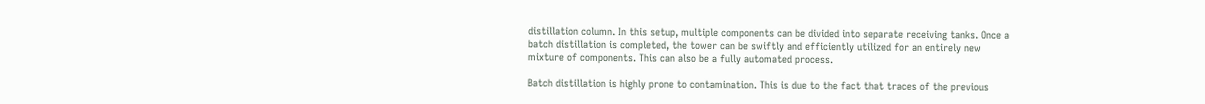distillation column. In this setup, multiple components can be divided into separate receiving tanks. Once a batch distillation is completed, the tower can be swiftly and efficiently utilized for an entirely new mixture of components. This can also be a fully automated process.

Batch distillation is highly prone to contamination. This is due to the fact that traces of the previous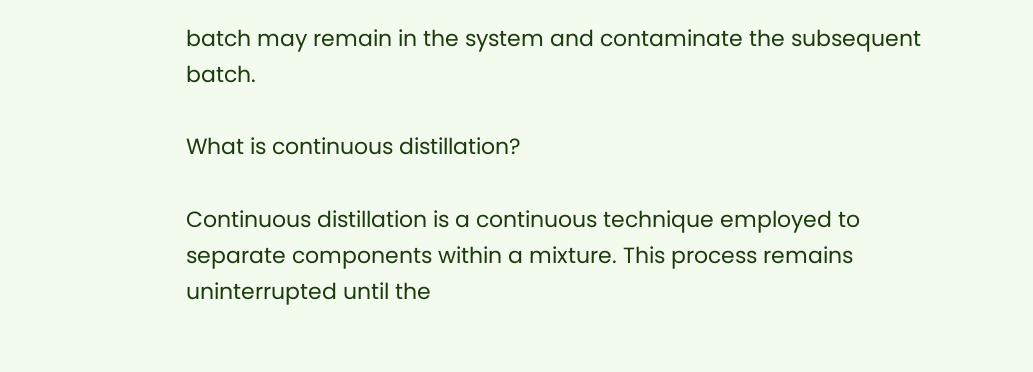batch may remain in the system and contaminate the subsequent batch.

What is continuous distillation?

Continuous distillation is a continuous technique employed to separate components within a mixture. This process remains uninterrupted until the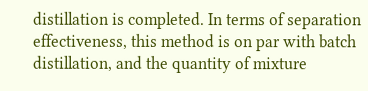distillation is completed. In terms of separation effectiveness, this method is on par with batch distillation, and the quantity of mixture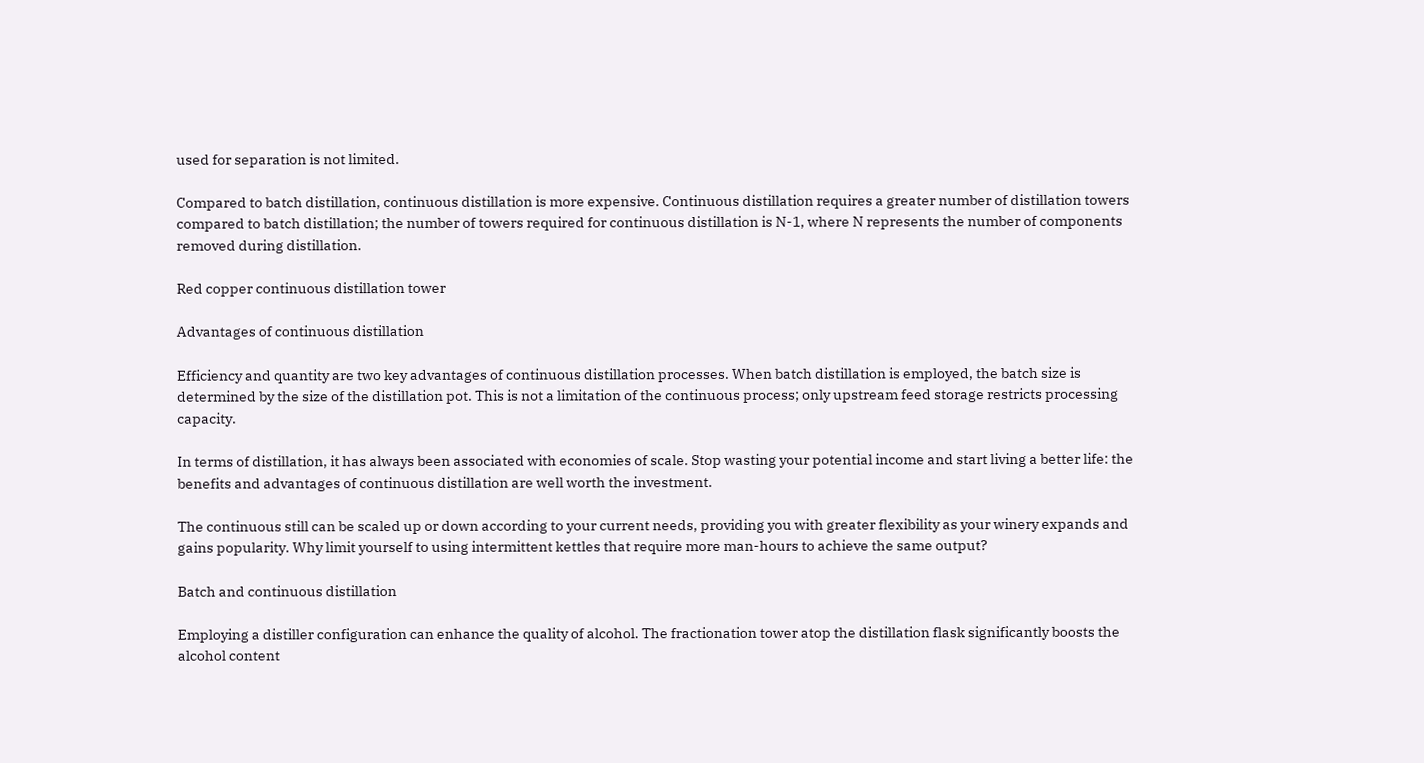used for separation is not limited.

Compared to batch distillation, continuous distillation is more expensive. Continuous distillation requires a greater number of distillation towers compared to batch distillation; the number of towers required for continuous distillation is N-1, where N represents the number of components removed during distillation.

Red copper continuous distillation tower

Advantages of continuous distillation

Efficiency and quantity are two key advantages of continuous distillation processes. When batch distillation is employed, the batch size is determined by the size of the distillation pot. This is not a limitation of the continuous process; only upstream feed storage restricts processing capacity.

In terms of distillation, it has always been associated with economies of scale. Stop wasting your potential income and start living a better life: the benefits and advantages of continuous distillation are well worth the investment.

The continuous still can be scaled up or down according to your current needs, providing you with greater flexibility as your winery expands and gains popularity. Why limit yourself to using intermittent kettles that require more man-hours to achieve the same output?

Batch and continuous distillation

Employing a distiller configuration can enhance the quality of alcohol. The fractionation tower atop the distillation flask significantly boosts the alcohol content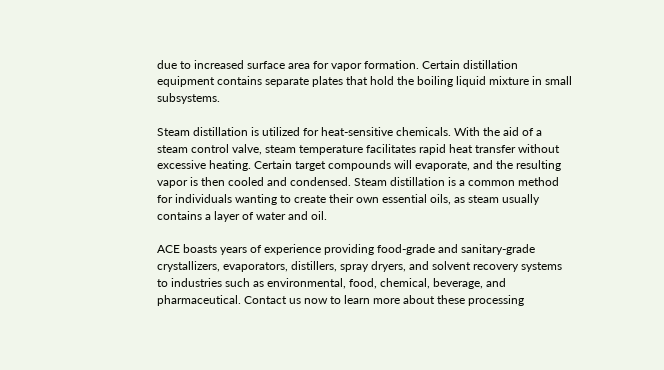due to increased surface area for vapor formation. Certain distillation equipment contains separate plates that hold the boiling liquid mixture in small subsystems.

Steam distillation is utilized for heat-sensitive chemicals. With the aid of a steam control valve, steam temperature facilitates rapid heat transfer without excessive heating. Certain target compounds will evaporate, and the resulting vapor is then cooled and condensed. Steam distillation is a common method for individuals wanting to create their own essential oils, as steam usually contains a layer of water and oil.

ACE boasts years of experience providing food-grade and sanitary-grade crystallizers, evaporators, distillers, spray dryers, and solvent recovery systems to industries such as environmental, food, chemical, beverage, and pharmaceutical. Contact us now to learn more about these processing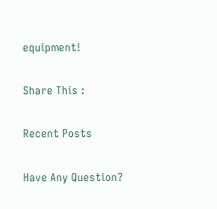equipment!

Share This :

Recent Posts

Have Any Question?